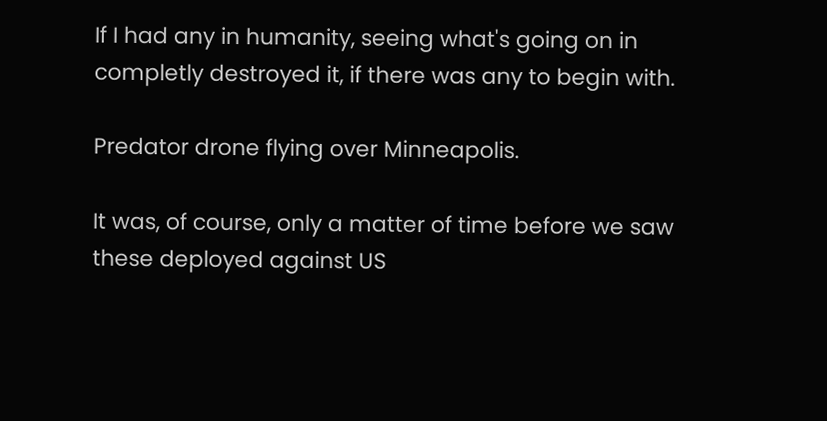If I had any in humanity, seeing what's going on in completly destroyed it, if there was any to begin with.

Predator drone flying over Minneapolis.

It was, of course, only a matter of time before we saw these deployed against US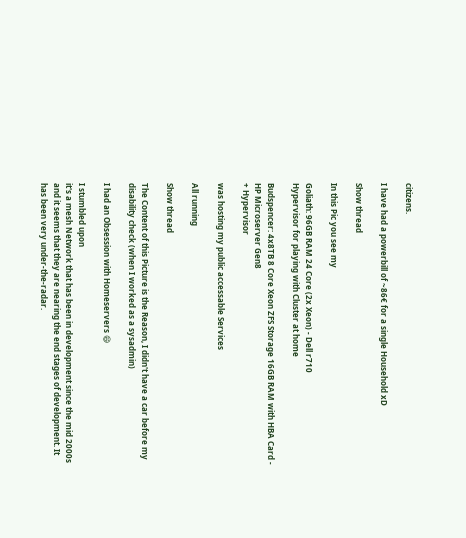citizens.

I have had a powerbill of ~86€ for a single Household xD

Show thread

In this Pic you see my

Goliath: 96GB RAM 24 Core (2x Xeon) - Dell r710
Hypervisor for playing with Cluster at home

Budspencer: 4x8TB 8 Core Xeon ZFS Storage 16GB RAM with HBA Card - HP Microserver Gen8
+ Hypervisor

was hosting my public accessable Services

All running

Show thread

The Content of this Picture is the Reason, I didn't have a car before my disability check (when I worked as a sysadmin)

I had an Obsession with Homeservers 😄

I stumbled upon
it's a mesh Network that has been in development since the mid 2000s and it seems that they are nearing the end stages of development. It has been very under-the-radar.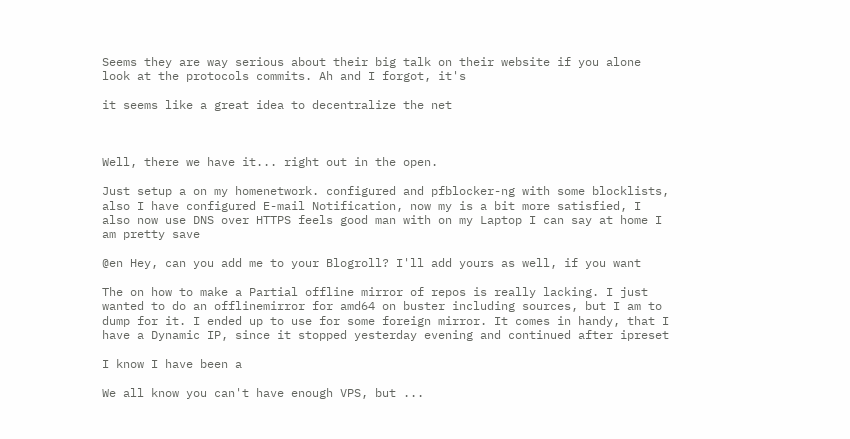Seems they are way serious about their big talk on their website if you alone look at the protocols commits. Ah and I forgot, it's

it seems like a great idea to decentralize the net



Well, there we have it... right out in the open.

Just setup a on my homenetwork. configured and pfblocker-ng with some blocklists, also I have configured E-mail Notification, now my is a bit more satisfied, I also now use DNS over HTTPS feels good man with on my Laptop I can say at home I am pretty save

@en Hey, can you add me to your Blogroll? I'll add yours as well, if you want

The on how to make a Partial offline mirror of repos is really lacking. I just wanted to do an offlinemirror for amd64 on buster including sources, but I am to dump for it. I ended up to use for some foreign mirror. It comes in handy, that I have a Dynamic IP, since it stopped yesterday evening and continued after ipreset

I know I have been a

We all know you can't have enough VPS, but ...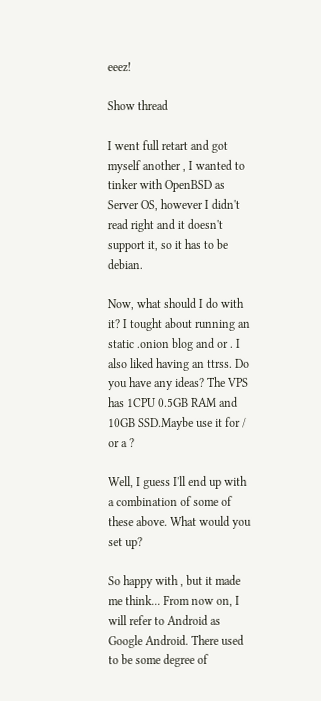eeez!

Show thread

I went full retart and got myself another , I wanted to tinker with OpenBSD as Server OS, however I didn't read right and it doesn't support it, so it has to be debian.

Now, what should I do with it? I tought about running an static .onion blog and or . I also liked having an ttrss. Do you have any ideas? The VPS has 1CPU 0.5GB RAM and 10GB SSD.Maybe use it for / or a ?

Well, I guess I'll end up with a combination of some of these above. What would you set up?

So happy with , but it made me think... From now on, I will refer to Android as Google Android. There used to be some degree of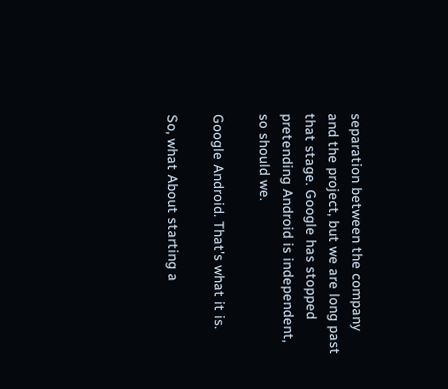separation between the company and the project, but we are long past that stage. Google has stopped pretending Android is independent, so should we.

Google Android. That's what it is.

So, what About starting a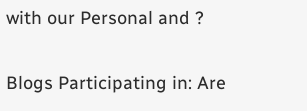with our Personal and ?


Blogs Participating in: Are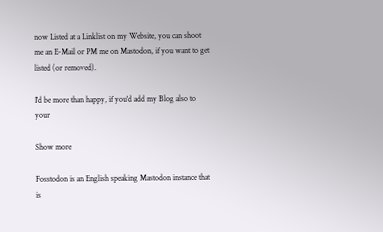now Listed at a Linklist on my Website, you can shoot me an E-Mail or PM me on Mastodon, if you want to get listed (or removed).

I'd be more than happy, if you'd add my Blog also to your

Show more

Fosstodon is an English speaking Mastodon instance that is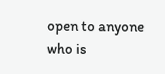open to anyone who is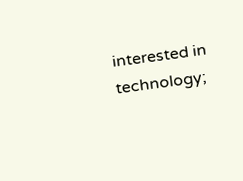interested in technology;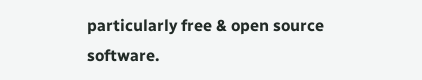particularly free & open source software.